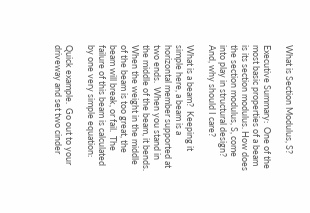What is Section Modulus, S?

Executive Summary:  One of the most basic properties of a beam is its section modulus. How does the section modulus, S, come into play in structural design?  And, why should I care?

What is a beam?  Keeping it simple here, a beam is a horizontal member supported at two ends.  When you stand in the middle of the beam, it bends.  When the weight in the middle of the beam is too great, the beam will break, or fail.  The failure of this beam is calculated by one very simple equation:

Quick example.  Go out to your driveway and set two cinder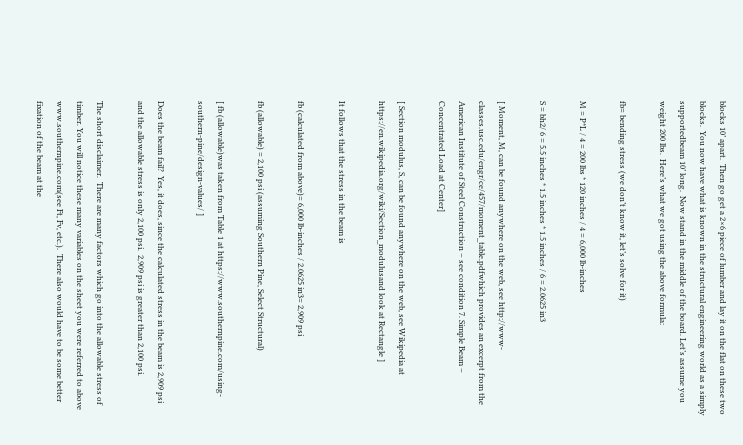blocks 10’ apart.  Then go get a 2×6 piece of lumber and lay it on the flat on these two blocks.  You now have what is known in the structural engineering world as a simply supportedbeam 10’ long.  Now stand in the middle of the board. Let’s assume you weight 200 lbs.  Here’s what we got using the above formula:

fb= bending stress (we don’t know it, let’s solve for it)

M = P*L / 4 = 200 lbs * 120 inches / 4 = 6,000 lb-inches

S = bh2/ 6 = 5.5 inches * 1.5 inches * 1.5 inches / 6 = 2.0625 in3

[ Moment, M, can be found anywhere on the web, see http://www-classes.usc.edu/engr/ce/457/moment_table.pdfwhich provides an excerpt from the American Institute of Steel Construction – see condition 7. Simple Beam – Concentrated Load at Center]

[ Section modulus, S, can be found anywhere on the web, see Wikipedia at https://en.wikipedia.org/wiki/Section_modulusand look at Rectangle ]

It follows that the stress in the beam is

fb (calculated from above)= 6,000 lb-inches / 2.0625 in3= 2,909 psi

fb (allowable) = 2,100 psi (assuming Southern Pine, Select Structural)

[ fb (allowable)was taken from Table 1 at https://www.southernpine.com/using-southern-pine/design-values/ ]

Does the beam fail?  Yes, it does, since the calculated stress in the beam is 2,909 psi and the allowable stress is only 2,100 psi.  2,909 psi is greater than 2,100 psi.

The short disclaimer.  There are many factors which go into the allowable stress of timber. You will notice these many variables on the sheet you were referred to above www.southernpine.com(see Ft, Fv, etc.).  There also would have to be some better fixation of the beam at the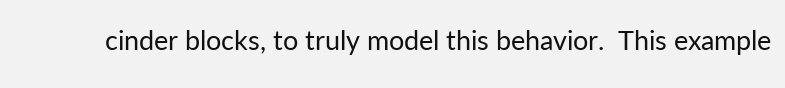cinder blocks, to truly model this behavior.  This example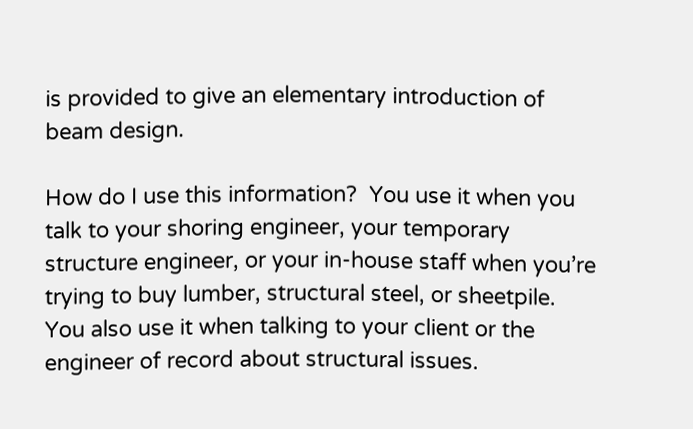is provided to give an elementary introduction of beam design.

How do I use this information?  You use it when you talk to your shoring engineer, your temporary structure engineer, or your in-house staff when you’re trying to buy lumber, structural steel, or sheetpile.  You also use it when talking to your client or the engineer of record about structural issues.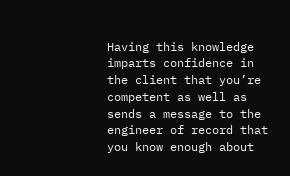Having this knowledge imparts confidence in the client that you’re competent as well as sends a message to the engineer of record that you know enough about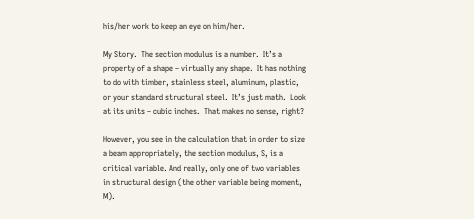his/her work to keep an eye on him/her.

My Story.  The section modulus is a number.  It’s a property of a shape – virtually any shape.  It has nothing to do with timber, stainless steel, aluminum, plastic, or your standard structural steel.  It’s just math.  Look at its units – cubic inches.  That makes no sense, right?

However, you see in the calculation that in order to size a beam appropriately, the section modulus, S, is a critical variable. And really, only one of two variables in structural design (the other variable being moment, M).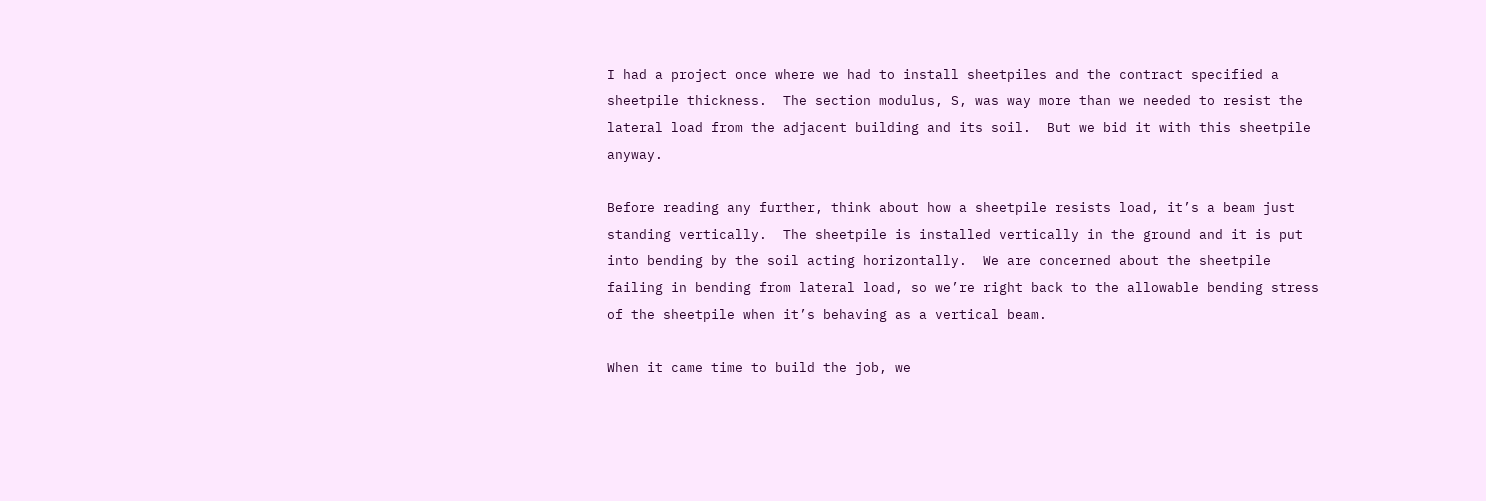I had a project once where we had to install sheetpiles and the contract specified a sheetpile thickness.  The section modulus, S, was way more than we needed to resist the lateral load from the adjacent building and its soil.  But we bid it with this sheetpile anyway.

Before reading any further, think about how a sheetpile resists load, it’s a beam just standing vertically.  The sheetpile is installed vertically in the ground and it is put into bending by the soil acting horizontally.  We are concerned about the sheetpile failing in bending from lateral load, so we’re right back to the allowable bending stress of the sheetpile when it’s behaving as a vertical beam.

When it came time to build the job, we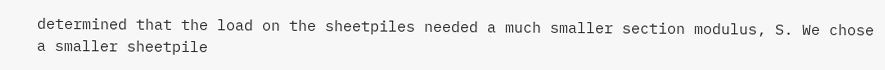determined that the load on the sheetpiles needed a much smaller section modulus, S. We chose a smaller sheetpile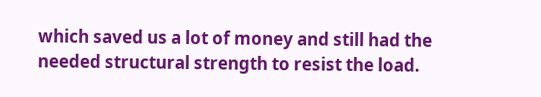which saved us a lot of money and still had the needed structural strength to resist the load.